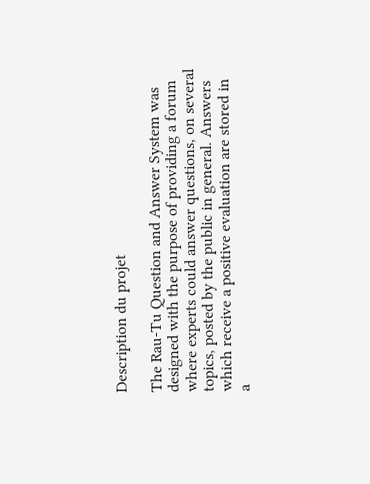Description du projet

The Rau-Tu Question and Answer System was
designed with the purpose of providing a forum
where experts could answer questions, on several
topics, posted by the public in general. Answers
which receive a positive evaluation are stored in
a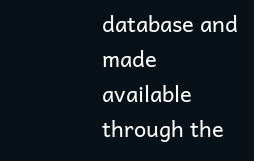database and made available through the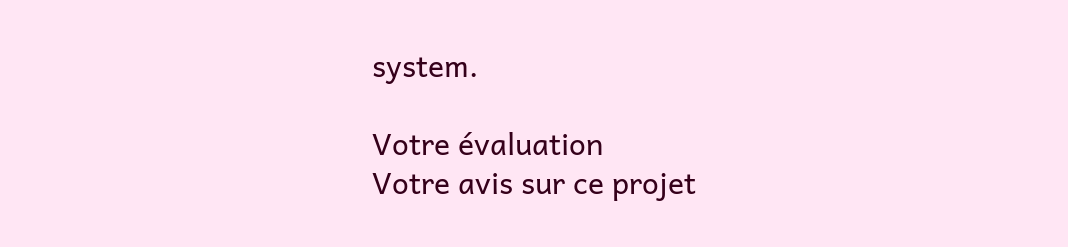system.

Votre évaluation
Votre avis sur ce projet